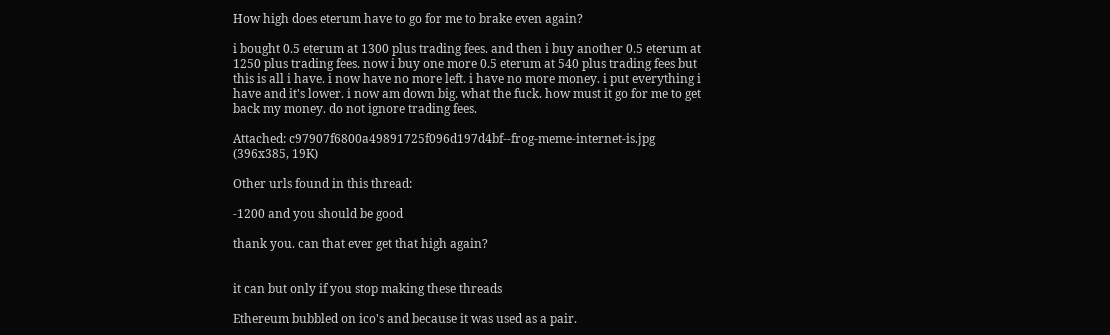How high does eterum have to go for me to brake even again?

i bought 0.5 eterum at 1300 plus trading fees. and then i buy another 0.5 eterum at 1250 plus trading fees. now i buy one more 0.5 eterum at 540 plus trading fees but this is all i have. i now have no more left. i have no more money. i put everything i have and it's lower. i now am down big. what the fuck. how must it go for me to get back my money. do not ignore trading fees.

Attached: c97907f6800a49891725f096d197d4bf--frog-meme-internet-is.jpg (396x385, 19K)

Other urls found in this thread:

-1200 and you should be good

thank you. can that ever get that high again?


it can but only if you stop making these threads

Ethereum bubbled on ico's and because it was used as a pair.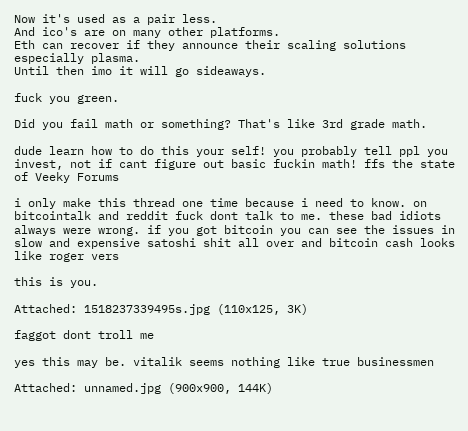Now it's used as a pair less.
And ico's are on many other platforms.
Eth can recover if they announce their scaling solutions especially plasma.
Until then imo it will go sideaways.

fuck you green.

Did you fail math or something? That's like 3rd grade math.

dude learn how to do this your self! you probably tell ppl you invest, not if cant figure out basic fuckin math! ffs the state of Veeky Forums

i only make this thread one time because i need to know. on bitcointalk and reddit fuck dont talk to me. these bad idiots always were wrong. if you got bitcoin you can see the issues in slow and expensive satoshi shit all over and bitcoin cash looks like roger vers

this is you.

Attached: 1518237339495s.jpg (110x125, 3K)

faggot dont troll me

yes this may be. vitalik seems nothing like true businessmen

Attached: unnamed.jpg (900x900, 144K)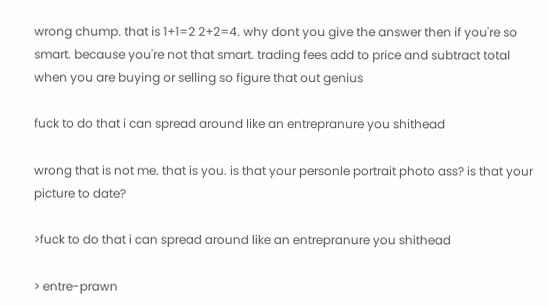wrong chump. that is 1+1=2 2+2=4. why dont you give the answer then if you're so smart. because you're not that smart. trading fees add to price and subtract total when you are buying or selling so figure that out genius

fuck to do that i can spread around like an entrepranure you shithead

wrong that is not me. that is you. is that your personle portrait photo ass? is that your picture to date?

>fuck to do that i can spread around like an entrepranure you shithead

> entre-prawn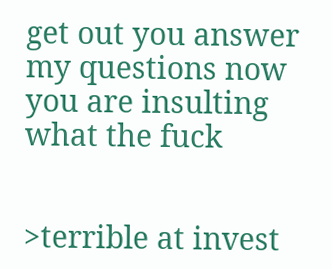get out you answer my questions now you are insulting what the fuck


>terrible at invest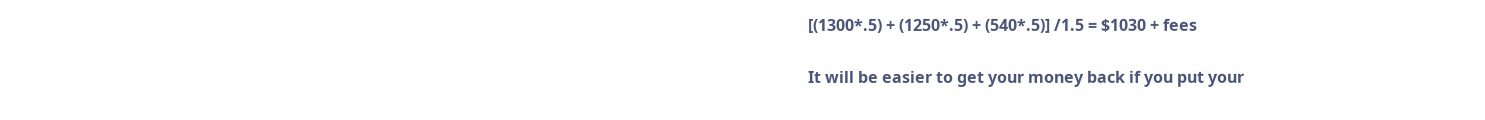[(1300*.5) + (1250*.5) + (540*.5)] /1.5 = $1030 + fees

It will be easier to get your money back if you put your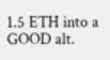1.5 ETH into a GOOD alt.